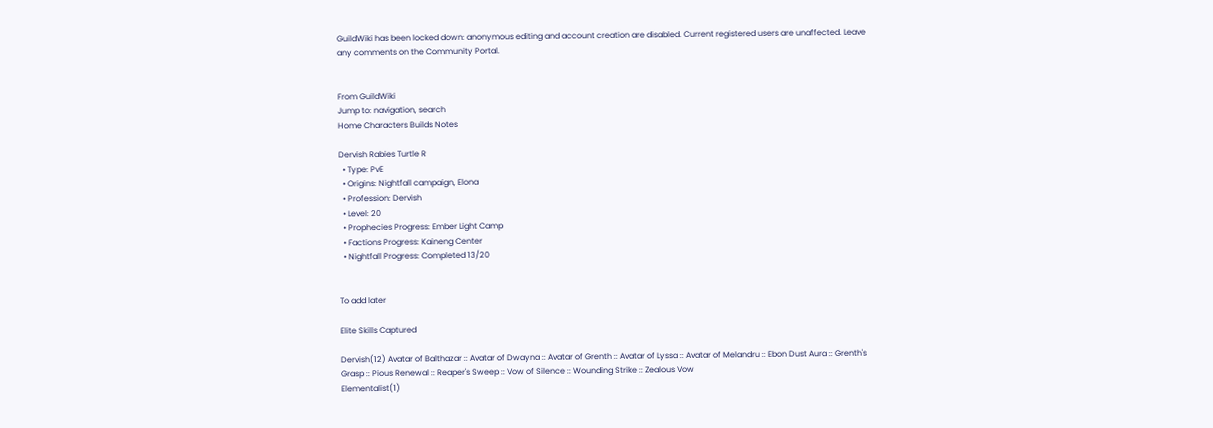GuildWiki has been locked down: anonymous editing and account creation are disabled. Current registered users are unaffected. Leave any comments on the Community Portal.


From GuildWiki
Jump to: navigation, search
Home Characters Builds Notes

Dervish Rabies Turtle R
  • Type: PvE
  • Origins: Nightfall campaign, Elona
  • Profession: Dervish
  • Level: 20
  • Prophecies Progress: Ember Light Camp
  • Factions Progress: Kaineng Center
  • Nightfall Progress: Completed 13/20


To add later

Elite Skills Captured

Dervish(12) Avatar of Balthazar :: Avatar of Dwayna :: Avatar of Grenth :: Avatar of Lyssa :: Avatar of Melandru :: Ebon Dust Aura :: Grenth's Grasp :: Pious Renewal :: Reaper's Sweep :: Vow of Silence :: Wounding Strike :: Zealous Vow
Elementalist(1)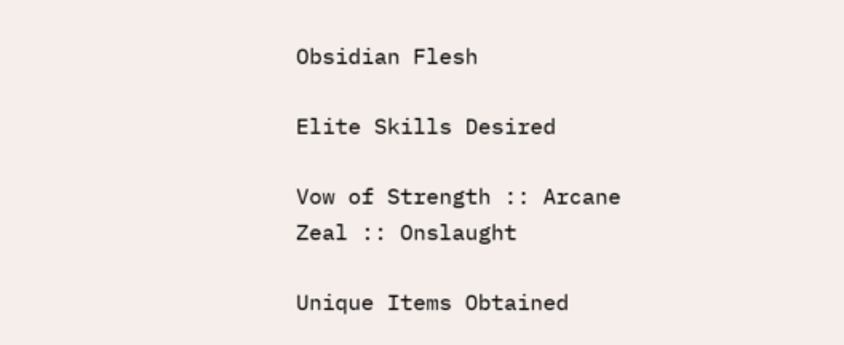Obsidian Flesh

Elite Skills Desired

Vow of Strength :: Arcane Zeal :: Onslaught

Unique Items Obtained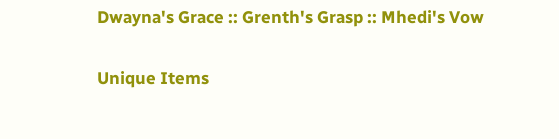Dwayna's Grace :: Grenth's Grasp :: Mhedi's Vow

Unique Items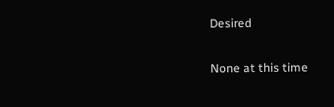Desired

None at this time